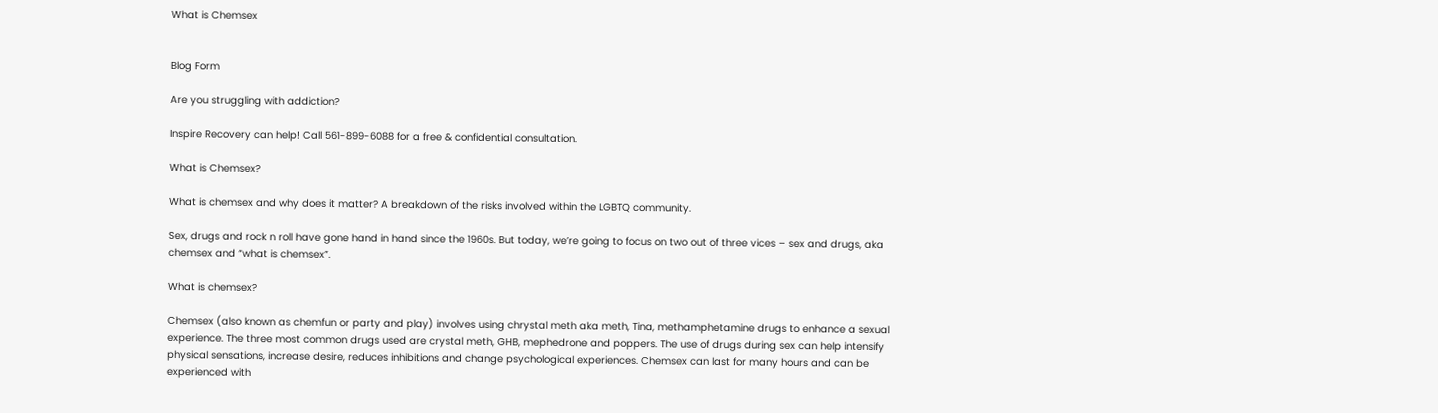What is Chemsex


Blog Form

Are you struggling with addiction?

Inspire Recovery can help! Call 561-899-6088 for a free & confidential consultation.

What is Chemsex?

What is chemsex and why does it matter? A breakdown of the risks involved within the LGBTQ community.

Sex, drugs and rock n roll have gone hand in hand since the 1960s. But today, we’re going to focus on two out of three vices – sex and drugs, aka chemsex and “what is chemsex”.

What is chemsex?

Chemsex (also known as chemfun or party and play) involves using chrystal meth aka meth, Tina, methamphetamine drugs to enhance a sexual experience. The three most common drugs used are crystal meth, GHB, mephedrone and poppers. The use of drugs during sex can help intensify physical sensations, increase desire, reduces inhibitions and change psychological experiences. Chemsex can last for many hours and can be experienced with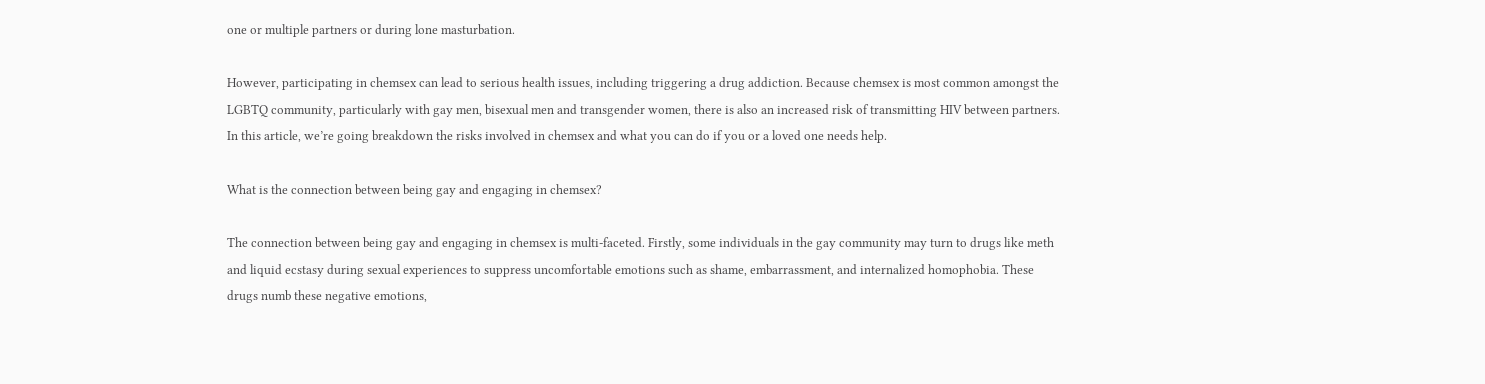one or multiple partners or during lone masturbation.

However, participating in chemsex can lead to serious health issues, including triggering a drug addiction. Because chemsex is most common amongst the LGBTQ community, particularly with gay men, bisexual men and transgender women, there is also an increased risk of transmitting HIV between partners. In this article, we’re going breakdown the risks involved in chemsex and what you can do if you or a loved one needs help.

What is the connection between being gay and engaging in chemsex?

The connection between being gay and engaging in chemsex is multi-faceted. Firstly, some individuals in the gay community may turn to drugs like meth and liquid ecstasy during sexual experiences to suppress uncomfortable emotions such as shame, embarrassment, and internalized homophobia. These drugs numb these negative emotions,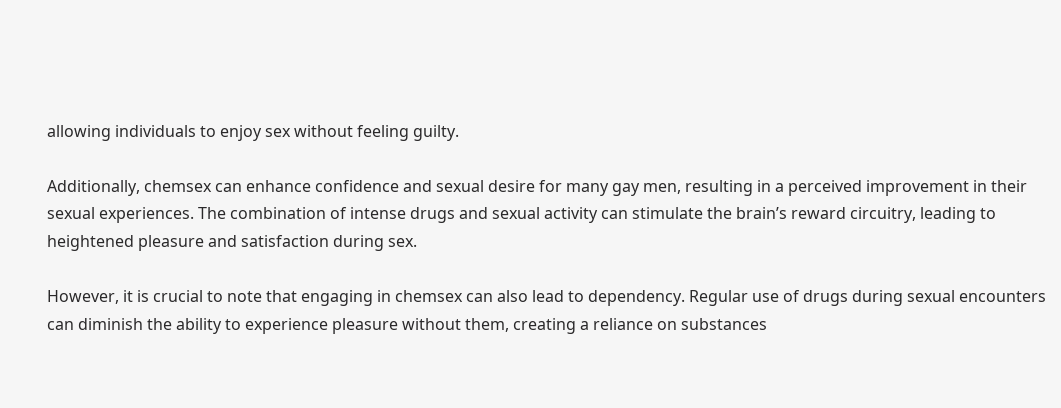allowing individuals to enjoy sex without feeling guilty.

Additionally, chemsex can enhance confidence and sexual desire for many gay men, resulting in a perceived improvement in their sexual experiences. The combination of intense drugs and sexual activity can stimulate the brain’s reward circuitry, leading to heightened pleasure and satisfaction during sex.

However, it is crucial to note that engaging in chemsex can also lead to dependency. Regular use of drugs during sexual encounters can diminish the ability to experience pleasure without them, creating a reliance on substances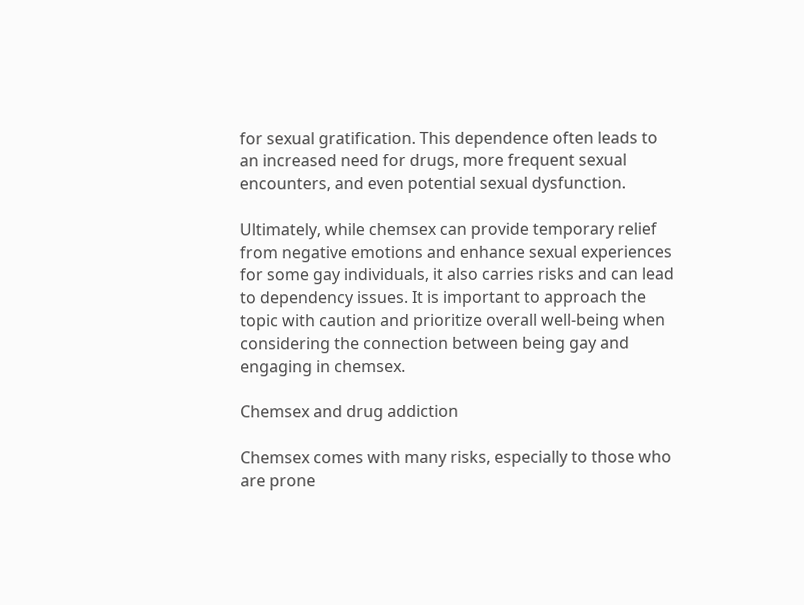for sexual gratification. This dependence often leads to an increased need for drugs, more frequent sexual encounters, and even potential sexual dysfunction.

Ultimately, while chemsex can provide temporary relief from negative emotions and enhance sexual experiences for some gay individuals, it also carries risks and can lead to dependency issues. It is important to approach the topic with caution and prioritize overall well-being when considering the connection between being gay and engaging in chemsex.

Chemsex and drug addiction

Chemsex comes with many risks, especially to those who are prone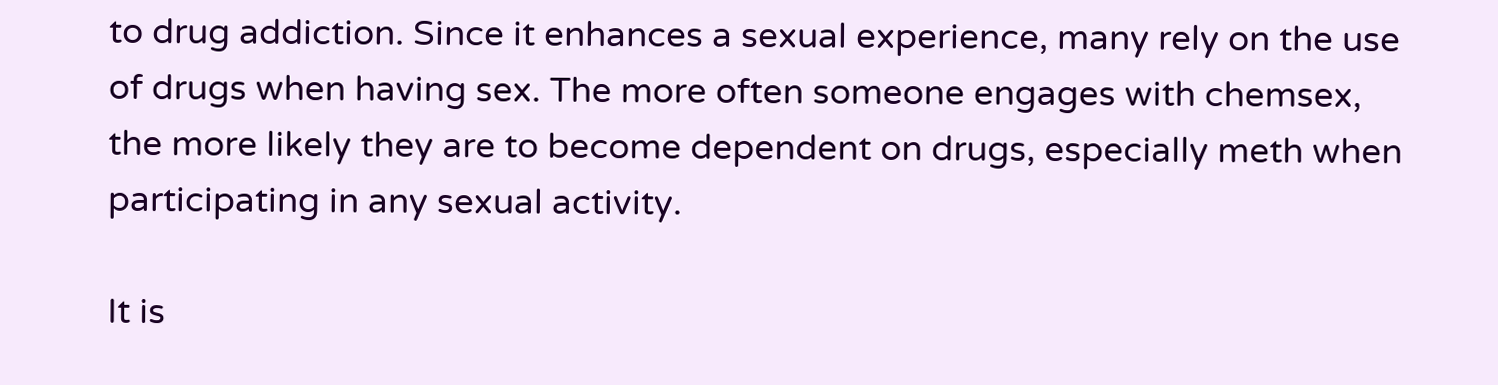to drug addiction. Since it enhances a sexual experience, many rely on the use of drugs when having sex. The more often someone engages with chemsex, the more likely they are to become dependent on drugs, especially meth when participating in any sexual activity.

It is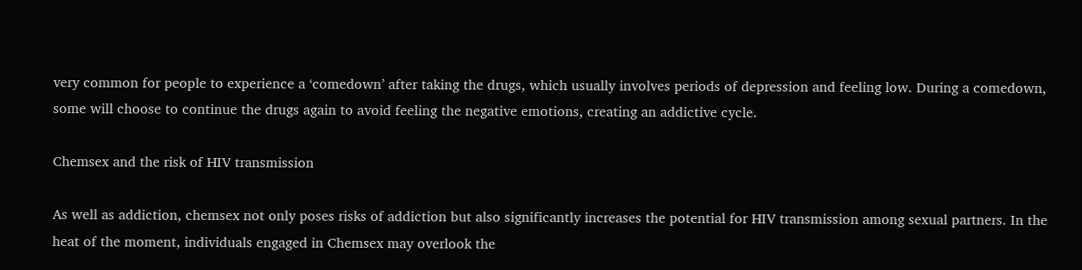very common for people to experience a ‘comedown’ after taking the drugs, which usually involves periods of depression and feeling low. During a comedown, some will choose to continue the drugs again to avoid feeling the negative emotions, creating an addictive cycle.

Chemsex and the risk of HIV transmission

As well as addiction, chemsex not only poses risks of addiction but also significantly increases the potential for HIV transmission among sexual partners. In the heat of the moment, individuals engaged in Chemsex may overlook the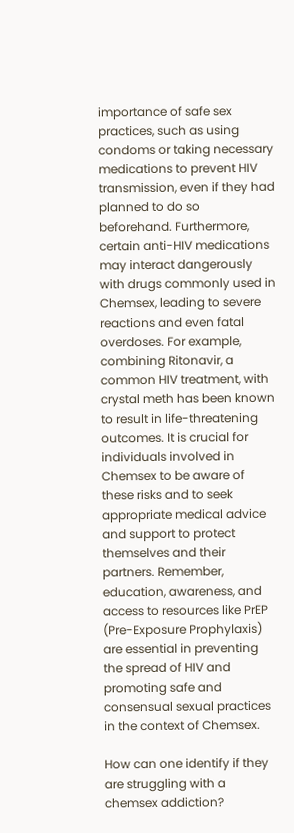importance of safe sex practices, such as using condoms or taking necessary medications to prevent HIV transmission, even if they had planned to do so beforehand. Furthermore, certain anti-HIV medications may interact dangerously with drugs commonly used in Chemsex, leading to severe reactions and even fatal overdoses. For example, combining Ritonavir, a common HIV treatment, with crystal meth has been known to result in life-threatening outcomes. It is crucial for individuals involved in Chemsex to be aware of these risks and to seek appropriate medical advice and support to protect themselves and their partners. Remember, education, awareness, and access to resources like PrEP (Pre-Exposure Prophylaxis) are essential in preventing the spread of HIV and promoting safe and consensual sexual practices in the context of Chemsex.

How can one identify if they are struggling with a chemsex addiction?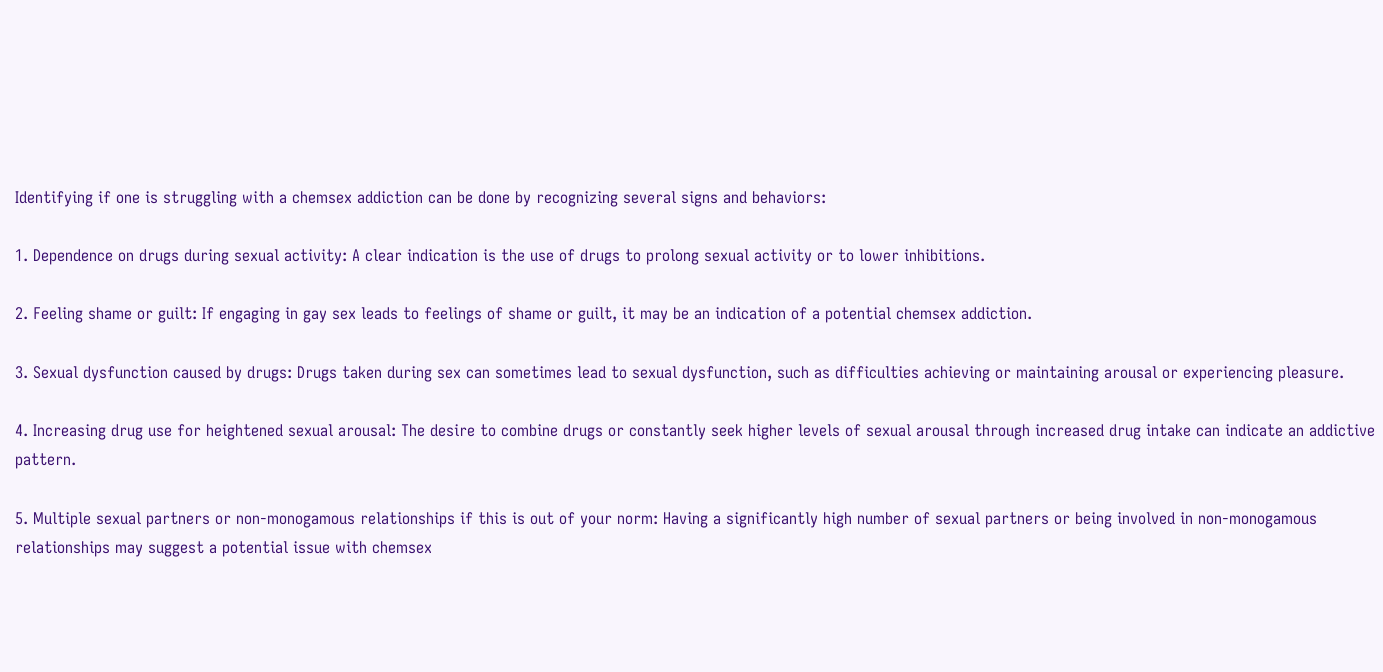Identifying if one is struggling with a chemsex addiction can be done by recognizing several signs and behaviors:

1. Dependence on drugs during sexual activity: A clear indication is the use of drugs to prolong sexual activity or to lower inhibitions.

2. Feeling shame or guilt: If engaging in gay sex leads to feelings of shame or guilt, it may be an indication of a potential chemsex addiction.

3. Sexual dysfunction caused by drugs: Drugs taken during sex can sometimes lead to sexual dysfunction, such as difficulties achieving or maintaining arousal or experiencing pleasure.

4. Increasing drug use for heightened sexual arousal: The desire to combine drugs or constantly seek higher levels of sexual arousal through increased drug intake can indicate an addictive pattern.

5. Multiple sexual partners or non-monogamous relationships if this is out of your norm: Having a significantly high number of sexual partners or being involved in non-monogamous relationships may suggest a potential issue with chemsex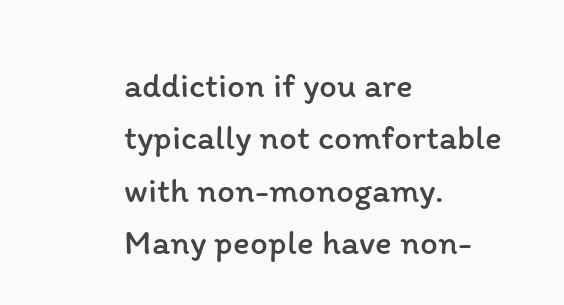addiction if you are typically not comfortable with non-monogamy. Many people have non-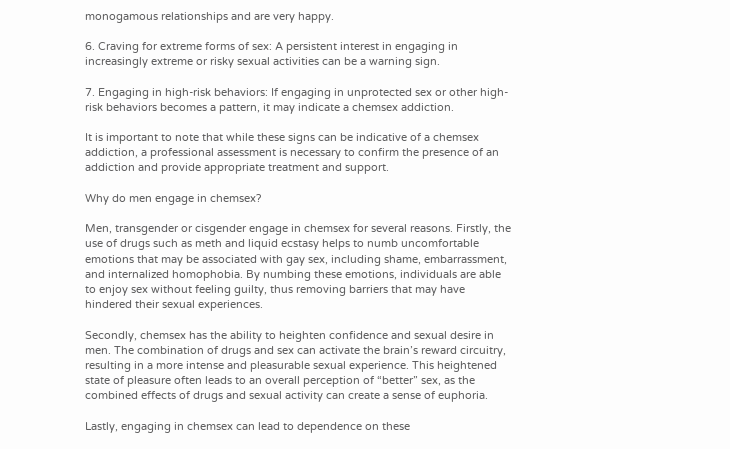monogamous relationships and are very happy.

6. Craving for extreme forms of sex: A persistent interest in engaging in increasingly extreme or risky sexual activities can be a warning sign.

7. Engaging in high-risk behaviors: If engaging in unprotected sex or other high-risk behaviors becomes a pattern, it may indicate a chemsex addiction.

It is important to note that while these signs can be indicative of a chemsex addiction, a professional assessment is necessary to confirm the presence of an addiction and provide appropriate treatment and support.

Why do men engage in chemsex?

Men, transgender or cisgender engage in chemsex for several reasons. Firstly, the use of drugs such as meth and liquid ecstasy helps to numb uncomfortable emotions that may be associated with gay sex, including shame, embarrassment, and internalized homophobia. By numbing these emotions, individuals are able to enjoy sex without feeling guilty, thus removing barriers that may have hindered their sexual experiences.

Secondly, chemsex has the ability to heighten confidence and sexual desire in men. The combination of drugs and sex can activate the brain’s reward circuitry, resulting in a more intense and pleasurable sexual experience. This heightened state of pleasure often leads to an overall perception of “better” sex, as the combined effects of drugs and sexual activity can create a sense of euphoria.

Lastly, engaging in chemsex can lead to dependence on these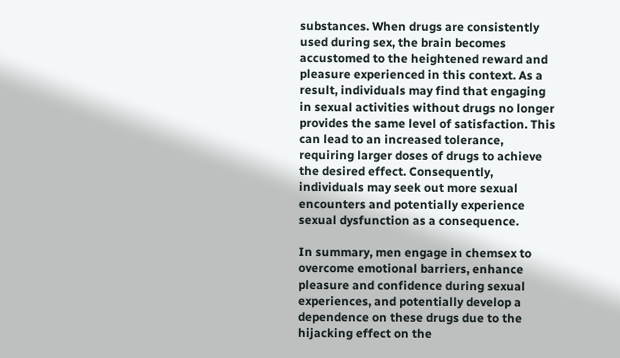substances. When drugs are consistently used during sex, the brain becomes accustomed to the heightened reward and pleasure experienced in this context. As a result, individuals may find that engaging in sexual activities without drugs no longer provides the same level of satisfaction. This can lead to an increased tolerance, requiring larger doses of drugs to achieve the desired effect. Consequently, individuals may seek out more sexual encounters and potentially experience sexual dysfunction as a consequence.

In summary, men engage in chemsex to overcome emotional barriers, enhance pleasure and confidence during sexual experiences, and potentially develop a dependence on these drugs due to the hijacking effect on the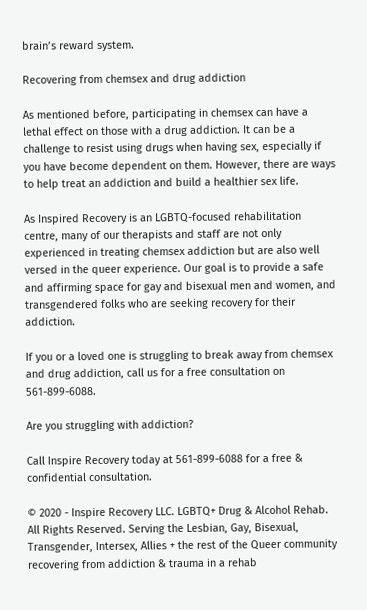brain’s reward system.

Recovering from chemsex and drug addiction

As mentioned before, participating in chemsex can have a lethal effect on those with a drug addiction. It can be a challenge to resist using drugs when having sex, especially if you have become dependent on them. However, there are ways to help treat an addiction and build a healthier sex life.

As Inspired Recovery is an LGBTQ-focused rehabilitation centre, many of our therapists and staff are not only experienced in treating chemsex addiction but are also well versed in the queer experience. Our goal is to provide a safe and affirming space for gay and bisexual men and women, and transgendered folks who are seeking recovery for their addiction.

If you or a loved one is struggling to break away from chemsex and drug addiction, call us for a free consultation on 561-899-6088.

Are you struggling with addiction?

Call Inspire Recovery today at 561-899-6088 for a free & confidential consultation.

© 2020 - Inspire Recovery LLC. LGBTQ+ Drug & Alcohol Rehab. All Rights Reserved. Serving the Lesbian, Gay, Bisexual, Transgender, Intersex, Allies + the rest of the Queer community recovering from addiction & trauma in a rehab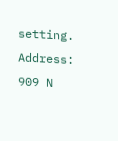setting. Address: 909 N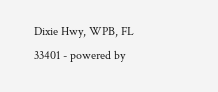Dixie Hwy, WPB, FL 33401 - powered by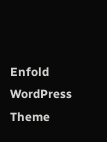Enfold WordPress Theme